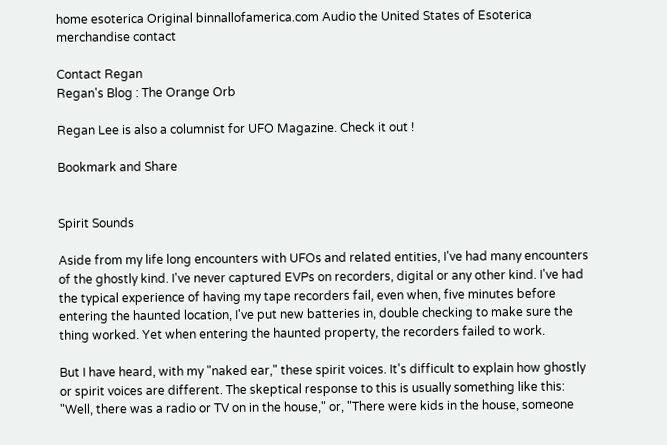home esoterica Original binnallofamerica.com Audio the United States of Esoterica merchandise contact

Contact Regan
Regan's Blog : The Orange Orb

Regan Lee is also a columnist for UFO Magazine. Check it out !

Bookmark and Share


Spirit Sounds

Aside from my life long encounters with UFOs and related entities, I've had many encounters of the ghostly kind. I've never captured EVPs on recorders, digital or any other kind. I've had the typical experience of having my tape recorders fail, even when, five minutes before entering the haunted location, I've put new batteries in, double checking to make sure the thing worked. Yet when entering the haunted property, the recorders failed to work.

But I have heard, with my "naked ear," these spirit voices. It's difficult to explain how ghostly or spirit voices are different. The skeptical response to this is usually something like this: "Well, there was a radio or TV on in the house," or, "There were kids in the house, someone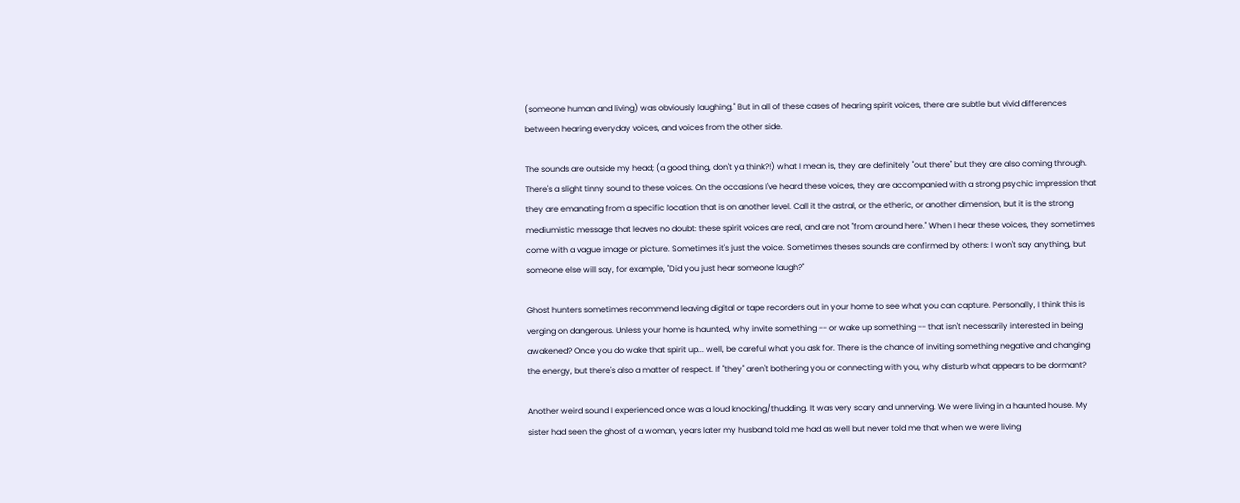(someone human and living) was obviously laughing." But in all of these cases of hearing spirit voices, there are subtle but vivid differences between hearing everyday voices, and voices from the other side.

The sounds are outside my head; (a good thing, don't ya think?!) what I mean is, they are definitely "out there" but they are also coming through. There's a slight tinny sound to these voices. On the occasions I've heard these voices, they are accompanied with a strong psychic impression that they are emanating from a specific location that is on another level. Call it the astral, or the etheric, or another dimension, but it is the strong mediumistic message that leaves no doubt: these spirit voices are real, and are not "from around here." When I hear these voices, they sometimes come with a vague image or picture. Sometimes it's just the voice. Sometimes theses sounds are confirmed by others: I won't say anything, but someone else will say, for example, "Did you just hear someone laugh?"

Ghost hunters sometimes recommend leaving digital or tape recorders out in your home to see what you can capture. Personally, I think this is verging on dangerous. Unless your home is haunted, why invite something -- or wake up something -- that isn't necessarily interested in being awakened? Once you do wake that spirit up... well, be careful what you ask for. There is the chance of inviting something negative and changing the energy, but there's also a matter of respect. If "they" aren't bothering you or connecting with you, why disturb what appears to be dormant?

Another weird sound I experienced once was a loud knocking/thudding. It was very scary and unnerving. We were living in a haunted house. My sister had seen the ghost of a woman, years later my husband told me had as well but never told me that when we were living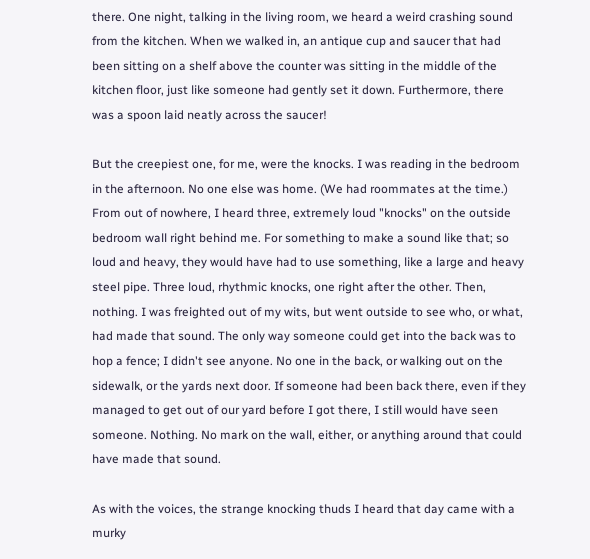there. One night, talking in the living room, we heard a weird crashing sound from the kitchen. When we walked in, an antique cup and saucer that had been sitting on a shelf above the counter was sitting in the middle of the kitchen floor, just like someone had gently set it down. Furthermore, there was a spoon laid neatly across the saucer!

But the creepiest one, for me, were the knocks. I was reading in the bedroom in the afternoon. No one else was home. (We had roommates at the time.) From out of nowhere, I heard three, extremely loud "knocks" on the outside bedroom wall right behind me. For something to make a sound like that; so loud and heavy, they would have had to use something, like a large and heavy steel pipe. Three loud, rhythmic knocks, one right after the other. Then, nothing. I was freighted out of my wits, but went outside to see who, or what, had made that sound. The only way someone could get into the back was to hop a fence; I didn't see anyone. No one in the back, or walking out on the sidewalk, or the yards next door. If someone had been back there, even if they managed to get out of our yard before I got there, I still would have seen someone. Nothing. No mark on the wall, either, or anything around that could have made that sound.

As with the voices, the strange knocking thuds I heard that day came with a murky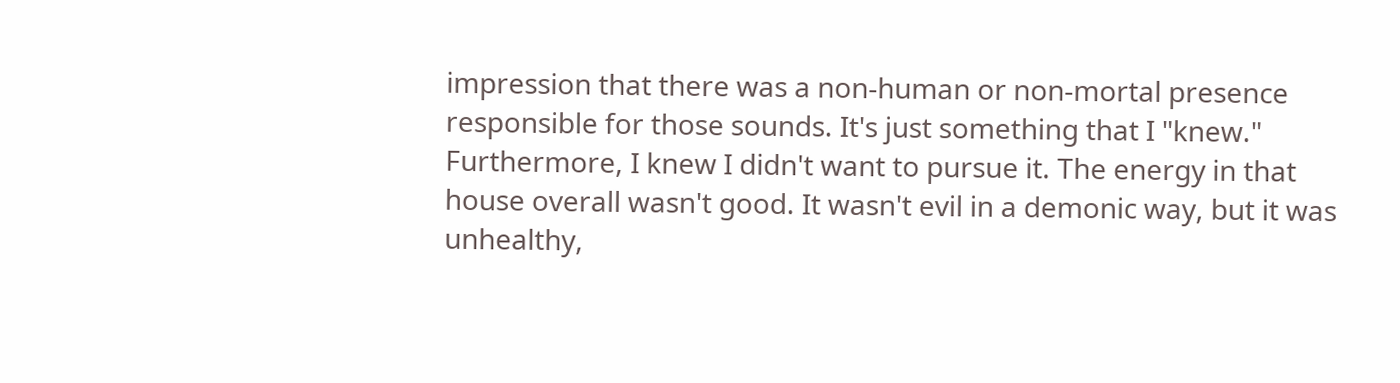impression that there was a non-human or non-mortal presence responsible for those sounds. It's just something that I "knew." Furthermore, I knew I didn't want to pursue it. The energy in that house overall wasn't good. It wasn't evil in a demonic way, but it was unhealthy,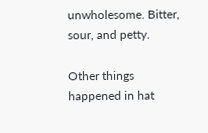unwholesome. Bitter, sour, and petty.

Other things happened in hat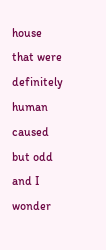house that were definitely human caused but odd and I wonder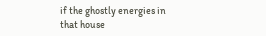if the ghostly energies in that house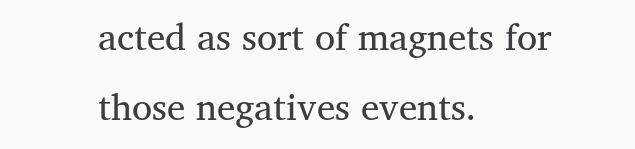acted as sort of magnets for those negatives events.